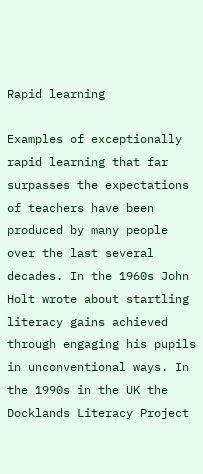Rapid learning

Examples of exceptionally rapid learning that far surpasses the expectations of teachers have been produced by many people over the last several decades. In the 1960s John Holt wrote about startling literacy gains achieved through engaging his pupils in unconventional ways. In the 1990s in the UK the Docklands Literacy Project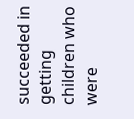succeeded in getting children who were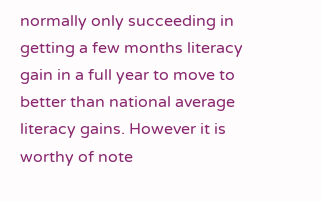normally only succeeding in getting a few months literacy gain in a full year to move to better than national average literacy gains. However it is worthy of note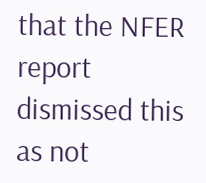that the NFER report dismissed this as not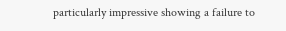particularly impressive showing a failure to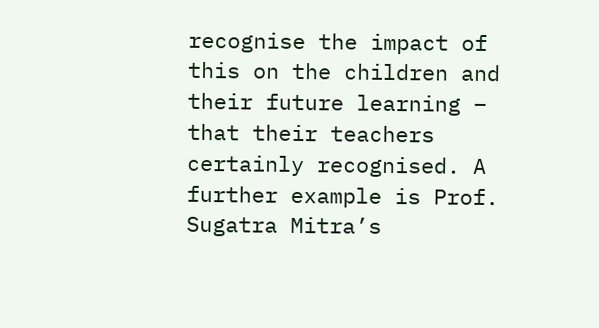recognise the impact of this on the children and their future learning – that their teachers certainly recognised. A further example is Prof. Sugatra Mitra’s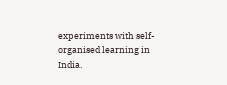experiments with self-organised learning in India.